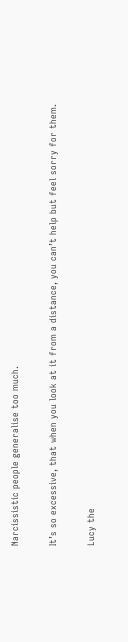Narcissistic people generalise too much.

It’s so excessive, that when you look at it from a distance, you can’t help but feel sorry for them.

Lucy the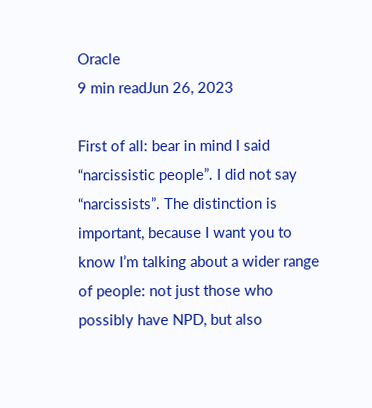Oracle
9 min readJun 26, 2023

First of all: bear in mind I said “narcissistic people”. I did not say “narcissists”. The distinction is important, because I want you to know I’m talking about a wider range of people: not just those who possibly have NPD, but also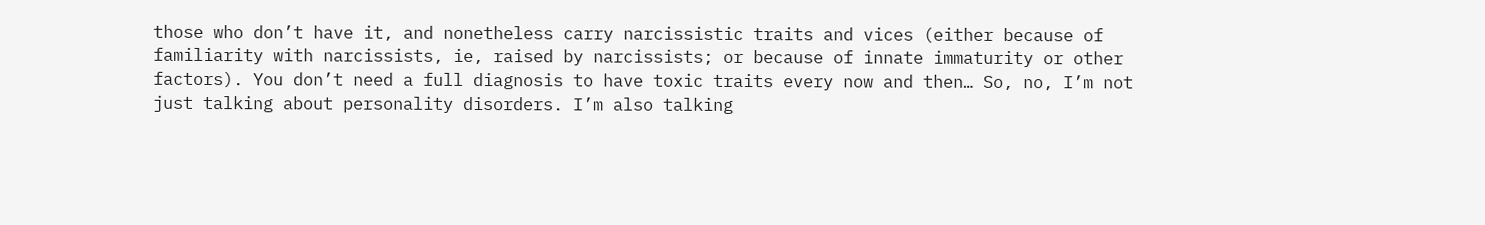those who don’t have it, and nonetheless carry narcissistic traits and vices (either because of familiarity with narcissists, ie, raised by narcissists; or because of innate immaturity or other factors). You don’t need a full diagnosis to have toxic traits every now and then… So, no, I’m not just talking about personality disorders. I’m also talking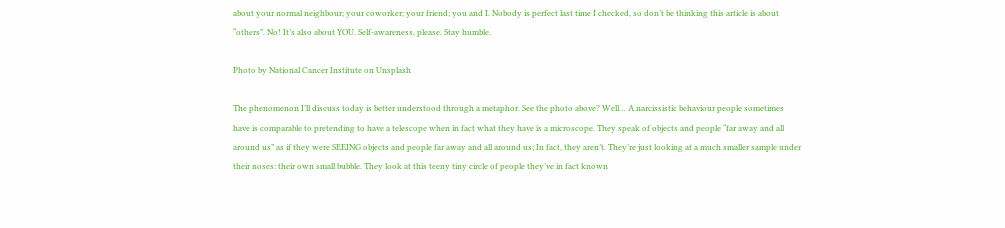about your normal neighbour; your coworker; your friend; you and I. Nobody is perfect last time I checked, so don’t be thinking this article is about “others”. No! It’s also about YOU. Self-awareness, please. Stay humble.

Photo by National Cancer Institute on Unsplash

The phenomenon I’ll discuss today is better understood through a metaphor. See the photo above? Well… A narcissistic behaviour people sometimes have is comparable to pretending to have a telescope when in fact what they have is a microscope. They speak of objects and people “far away and all around us” as if they were SEEING objects and people far away and all around us; In fact, they aren’t. They’re just looking at a much smaller sample under their noses: their own small bubble. They look at this teeny tiny circle of people they’ve in fact known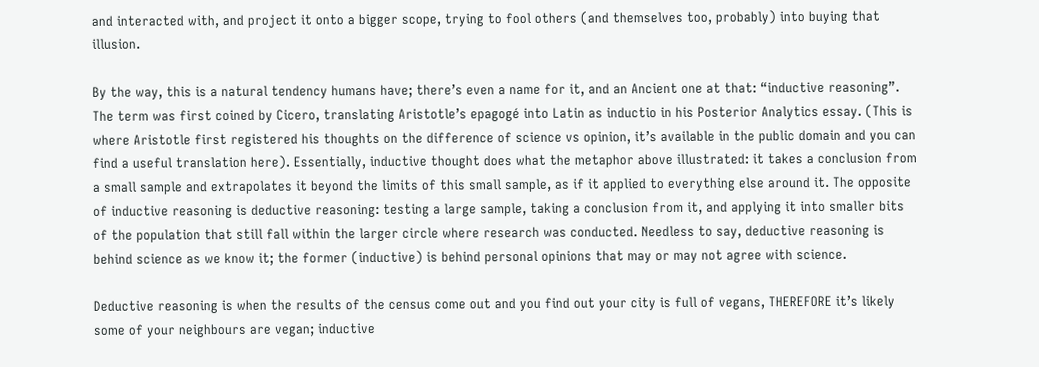and interacted with, and project it onto a bigger scope, trying to fool others (and themselves too, probably) into buying that illusion.

By the way, this is a natural tendency humans have; there’s even a name for it, and an Ancient one at that: “inductive reasoning”. The term was first coined by Cicero, translating Aristotle’s epagogé into Latin as inductio in his Posterior Analytics essay. (This is where Aristotle first registered his thoughts on the difference of science vs opinion, it’s available in the public domain and you can find a useful translation here). Essentially, inductive thought does what the metaphor above illustrated: it takes a conclusion from a small sample and extrapolates it beyond the limits of this small sample, as if it applied to everything else around it. The opposite of inductive reasoning is deductive reasoning: testing a large sample, taking a conclusion from it, and applying it into smaller bits of the population that still fall within the larger circle where research was conducted. Needless to say, deductive reasoning is behind science as we know it; the former (inductive) is behind personal opinions that may or may not agree with science.

Deductive reasoning is when the results of the census come out and you find out your city is full of vegans, THEREFORE it’s likely some of your neighbours are vegan; inductive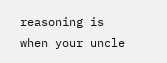reasoning is when your uncle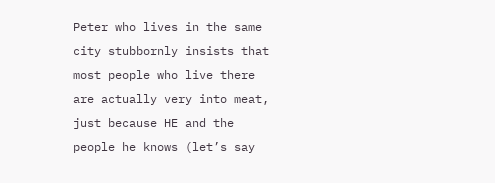Peter who lives in the same city stubbornly insists that most people who live there are actually very into meat, just because HE and the people he knows (let’s say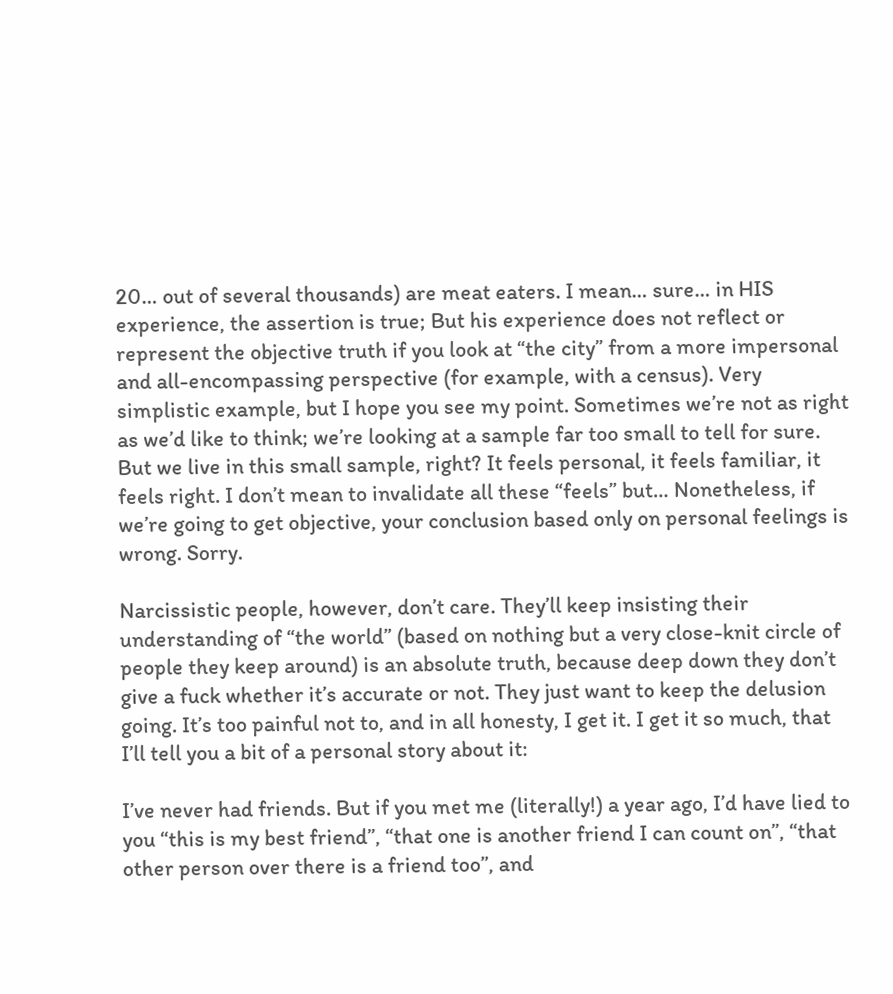20… out of several thousands) are meat eaters. I mean… sure… in HIS experience, the assertion is true; But his experience does not reflect or represent the objective truth if you look at “the city” from a more impersonal and all-encompassing perspective (for example, with a census). Very simplistic example, but I hope you see my point. Sometimes we’re not as right as we’d like to think; we’re looking at a sample far too small to tell for sure. But we live in this small sample, right? It feels personal, it feels familiar, it feels right. I don’t mean to invalidate all these “feels” but… Nonetheless, if we’re going to get objective, your conclusion based only on personal feelings is wrong. Sorry.

Narcissistic people, however, don’t care. They’ll keep insisting their understanding of “the world” (based on nothing but a very close-knit circle of people they keep around) is an absolute truth, because deep down they don’t give a fuck whether it’s accurate or not. They just want to keep the delusion going. It’s too painful not to, and in all honesty, I get it. I get it so much, that I’ll tell you a bit of a personal story about it:

I’ve never had friends. But if you met me (literally!) a year ago, I’d have lied to you “this is my best friend”, “that one is another friend I can count on”, “that other person over there is a friend too”, and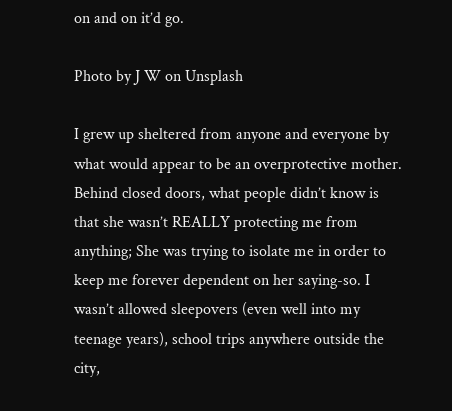on and on it’d go.

Photo by J W on Unsplash

I grew up sheltered from anyone and everyone by what would appear to be an overprotective mother. Behind closed doors, what people didn’t know is that she wasn’t REALLY protecting me from anything; She was trying to isolate me in order to keep me forever dependent on her saying-so. I wasn’t allowed sleepovers (even well into my teenage years), school trips anywhere outside the city,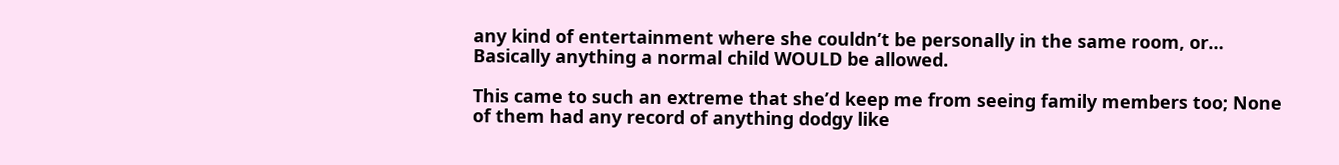any kind of entertainment where she couldn’t be personally in the same room, or… Basically anything a normal child WOULD be allowed.

This came to such an extreme that she’d keep me from seeing family members too; None of them had any record of anything dodgy like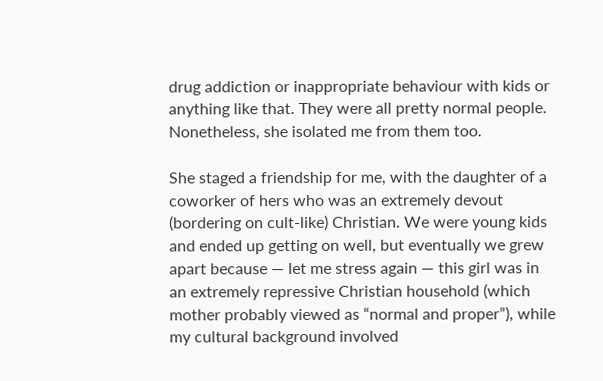drug addiction or inappropriate behaviour with kids or anything like that. They were all pretty normal people. Nonetheless, she isolated me from them too.

She staged a friendship for me, with the daughter of a coworker of hers who was an extremely devout (bordering on cult-like) Christian. We were young kids and ended up getting on well, but eventually we grew apart because — let me stress again — this girl was in an extremely repressive Christian household (which mother probably viewed as “normal and proper”), while my cultural background involved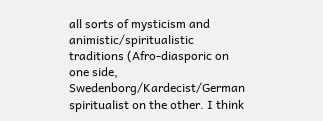all sorts of mysticism and animistic/spiritualistic traditions (Afro-diasporic on one side, Swedenborg/Kardecist/German spiritualist on the other. I think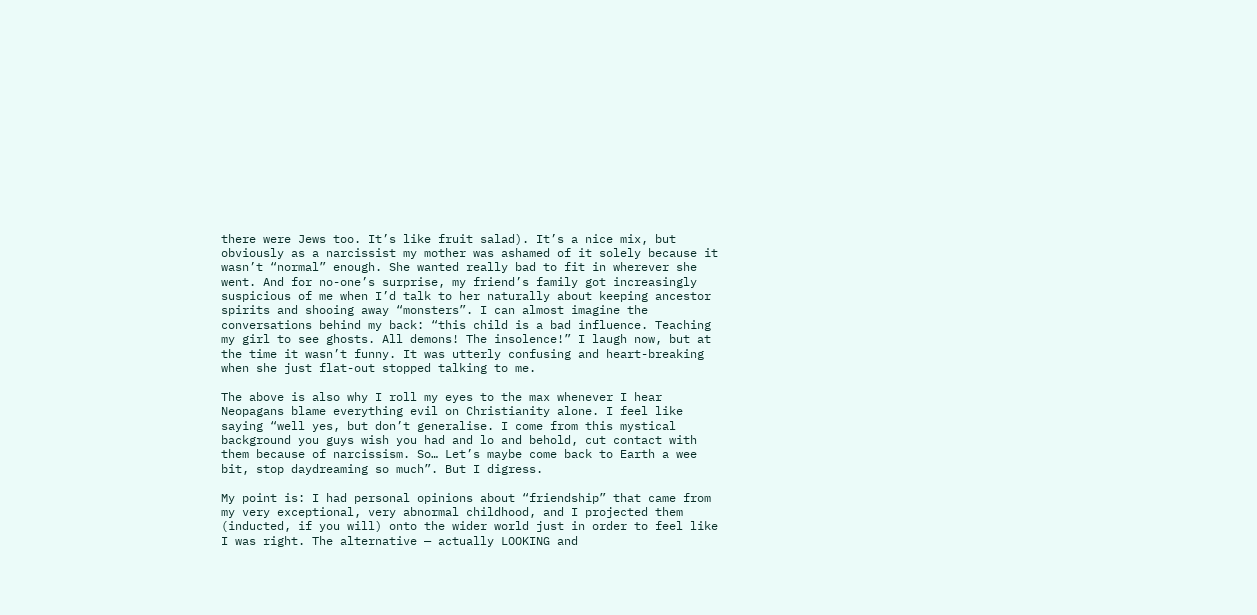there were Jews too. It’s like fruit salad). It’s a nice mix, but obviously as a narcissist my mother was ashamed of it solely because it wasn’t “normal” enough. She wanted really bad to fit in wherever she went. And for no-one’s surprise, my friend’s family got increasingly suspicious of me when I’d talk to her naturally about keeping ancestor spirits and shooing away “monsters”. I can almost imagine the conversations behind my back: “this child is a bad influence. Teaching my girl to see ghosts. All demons! The insolence!” I laugh now, but at the time it wasn’t funny. It was utterly confusing and heart-breaking when she just flat-out stopped talking to me.

The above is also why I roll my eyes to the max whenever I hear Neopagans blame everything evil on Christianity alone. I feel like saying “well yes, but don’t generalise. I come from this mystical background you guys wish you had and lo and behold, cut contact with them because of narcissism. So… Let’s maybe come back to Earth a wee bit, stop daydreaming so much”. But I digress.

My point is: I had personal opinions about “friendship” that came from my very exceptional, very abnormal childhood, and I projected them (inducted, if you will) onto the wider world just in order to feel like I was right. The alternative — actually LOOKING and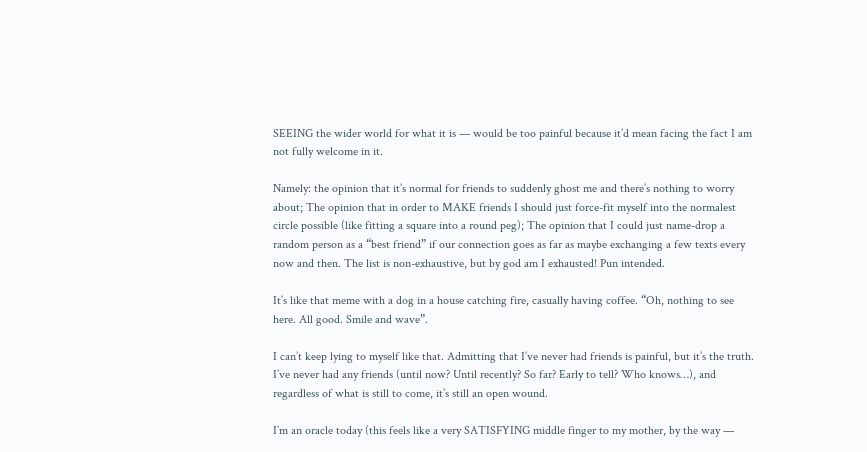SEEING the wider world for what it is — would be too painful because it’d mean facing the fact I am not fully welcome in it.

Namely: the opinion that it’s normal for friends to suddenly ghost me and there’s nothing to worry about; The opinion that in order to MAKE friends I should just force-fit myself into the normalest circle possible (like fitting a square into a round peg); The opinion that I could just name-drop a random person as a “best friend” if our connection goes as far as maybe exchanging a few texts every now and then. The list is non-exhaustive, but by god am I exhausted! Pun intended.

It’s like that meme with a dog in a house catching fire, casually having coffee. “Oh, nothing to see here. All good. Smile and wave”.

I can’t keep lying to myself like that. Admitting that I’ve never had friends is painful, but it’s the truth. I’ve never had any friends (until now? Until recently? So far? Early to tell? Who knows…), and regardless of what is still to come, it’s still an open wound.

I’m an oracle today (this feels like a very SATISFYING middle finger to my mother, by the way —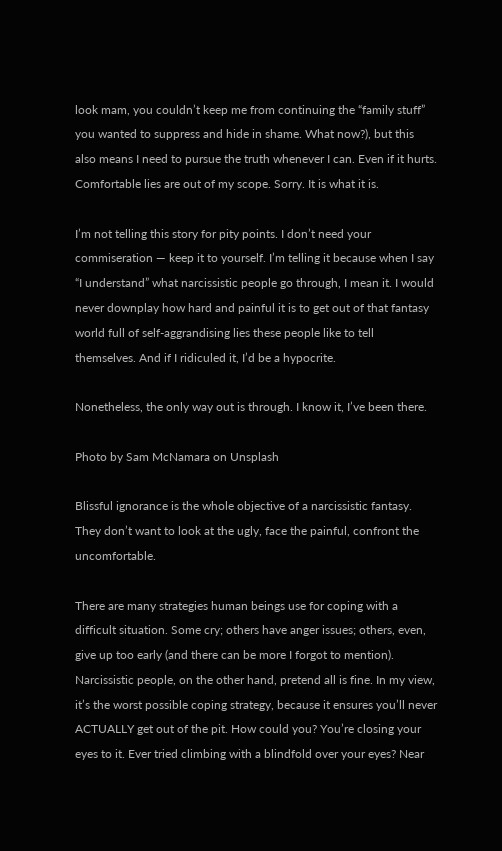look mam, you couldn’t keep me from continuing the “family stuff” you wanted to suppress and hide in shame. What now?), but this also means I need to pursue the truth whenever I can. Even if it hurts. Comfortable lies are out of my scope. Sorry. It is what it is.

I’m not telling this story for pity points. I don’t need your commiseration — keep it to yourself. I’m telling it because when I say “I understand” what narcissistic people go through, I mean it. I would never downplay how hard and painful it is to get out of that fantasy world full of self-aggrandising lies these people like to tell themselves. And if I ridiculed it, I’d be a hypocrite.

Nonetheless, the only way out is through. I know it, I’ve been there.

Photo by Sam McNamara on Unsplash

Blissful ignorance is the whole objective of a narcissistic fantasy. They don’t want to look at the ugly, face the painful, confront the uncomfortable.

There are many strategies human beings use for coping with a difficult situation. Some cry; others have anger issues; others, even, give up too early (and there can be more I forgot to mention). Narcissistic people, on the other hand, pretend all is fine. In my view, it’s the worst possible coping strategy, because it ensures you’ll never ACTUALLY get out of the pit. How could you? You’re closing your eyes to it. Ever tried climbing with a blindfold over your eyes? Near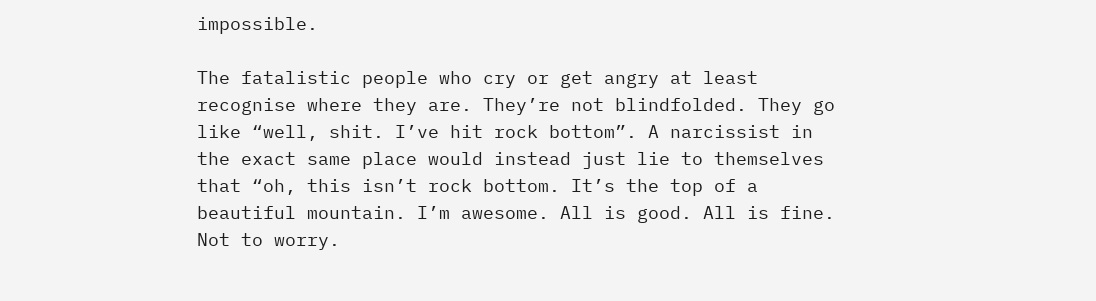impossible.

The fatalistic people who cry or get angry at least recognise where they are. They’re not blindfolded. They go like “well, shit. I’ve hit rock bottom”. A narcissist in the exact same place would instead just lie to themselves that “oh, this isn’t rock bottom. It’s the top of a beautiful mountain. I’m awesome. All is good. All is fine. Not to worry.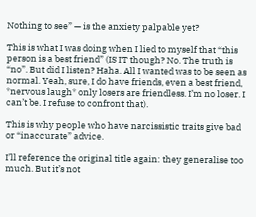Nothing to see” — is the anxiety palpable yet?

This is what I was doing when I lied to myself that “this person is a best friend” (IS IT though? No. The truth is “no”. But did I listen? Haha. All I wanted was to be seen as normal. Yeah, sure, I do have friends, even a best friend, *nervous laugh* only losers are friendless. I’m no loser. I can’t be. I refuse to confront that).

This is why people who have narcissistic traits give bad or “inaccurate” advice.

I’ll reference the original title again: they generalise too much. But it’s not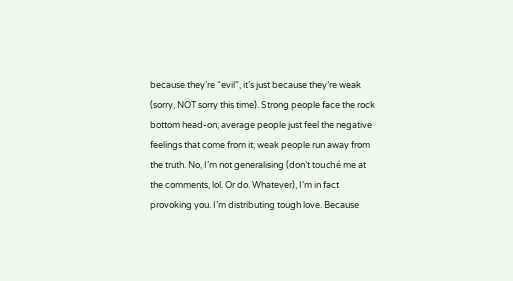because they’re “evil”, it’s just because they’re weak (sorry, NOT sorry this time). Strong people face the rock bottom head-on; average people just feel the negative feelings that come from it; weak people run away from the truth. No, I’m not generalising (don’t touché me at the comments, lol. Or do. Whatever), I’m in fact provoking you. I’m distributing tough love. Because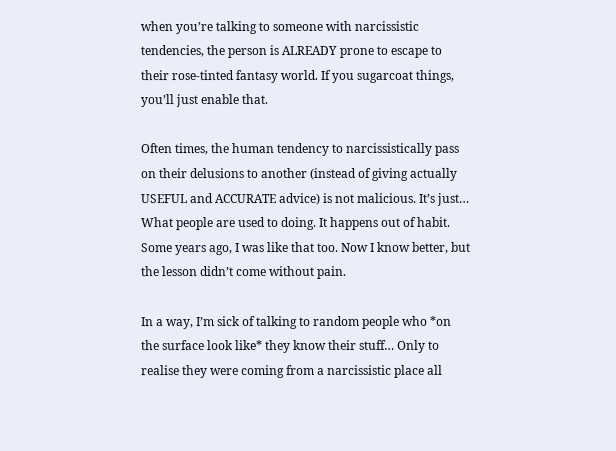when you’re talking to someone with narcissistic tendencies, the person is ALREADY prone to escape to their rose-tinted fantasy world. If you sugarcoat things, you’ll just enable that.

Often times, the human tendency to narcissistically pass on their delusions to another (instead of giving actually USEFUL and ACCURATE advice) is not malicious. It’s just… What people are used to doing. It happens out of habit. Some years ago, I was like that too. Now I know better, but the lesson didn’t come without pain.

In a way, I’m sick of talking to random people who *on the surface look like* they know their stuff… Only to realise they were coming from a narcissistic place all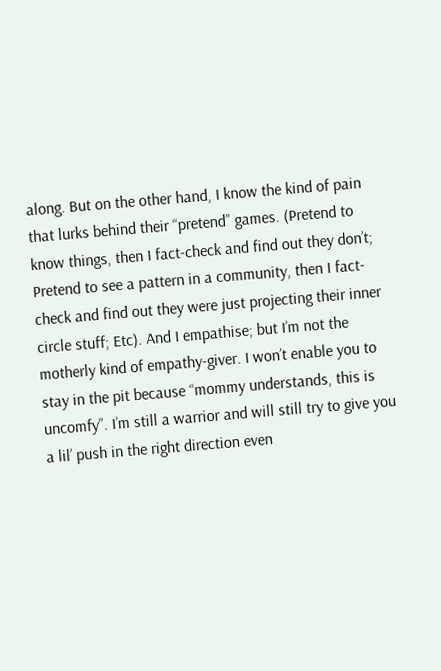along. But on the other hand, I know the kind of pain that lurks behind their “pretend” games. (Pretend to know things, then I fact-check and find out they don’t; Pretend to see a pattern in a community, then I fact-check and find out they were just projecting their inner circle stuff; Etc). And I empathise; but I’m not the motherly kind of empathy-giver. I won’t enable you to stay in the pit because “mommy understands, this is uncomfy”. I’m still a warrior and will still try to give you a lil’ push in the right direction even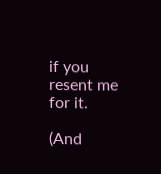if you resent me for it.

(And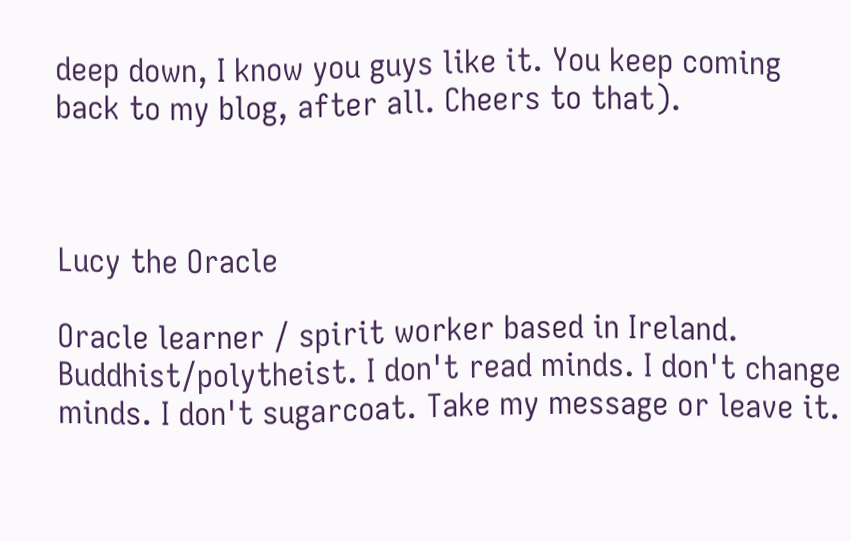deep down, I know you guys like it. You keep coming back to my blog, after all. Cheers to that).



Lucy the Oracle

Oracle learner / spirit worker based in Ireland. Buddhist/polytheist. I don't read minds. I don't change minds. I don't sugarcoat. Take my message or leave it.